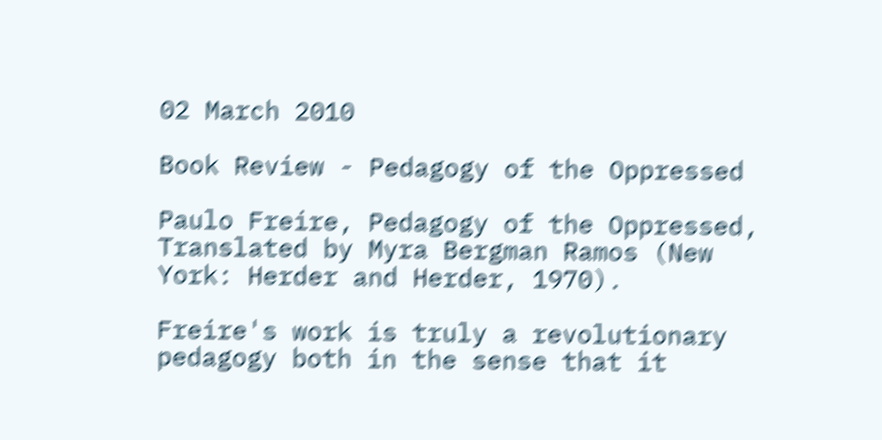02 March 2010

Book Review - Pedagogy of the Oppressed

Paulo Freire, Pedagogy of the Oppressed, Translated by Myra Bergman Ramos (New York: Herder and Herder, 1970).

Freire's work is truly a revolutionary pedagogy both in the sense that it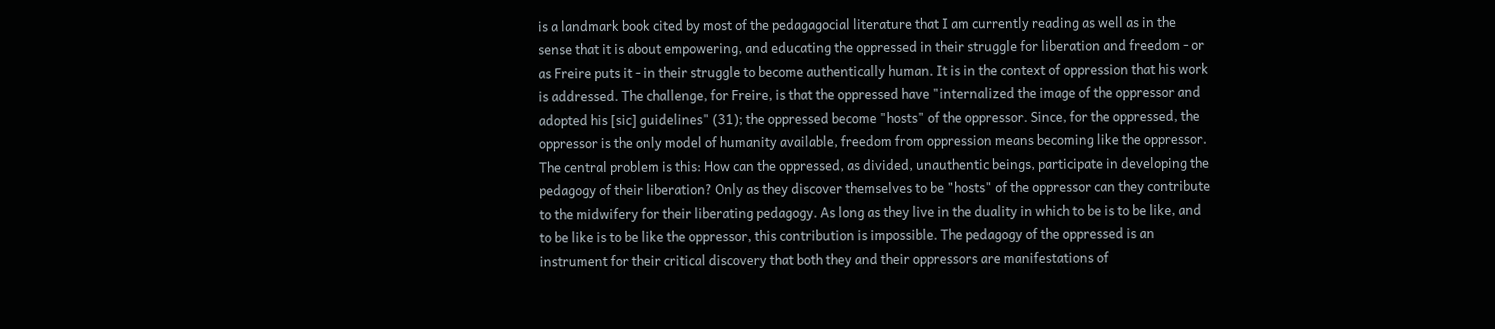is a landmark book cited by most of the pedagagocial literature that I am currently reading as well as in the sense that it is about empowering, and educating the oppressed in their struggle for liberation and freedom - or as Freire puts it - in their struggle to become authentically human. It is in the context of oppression that his work is addressed. The challenge, for Freire, is that the oppressed have "internalized the image of the oppressor and adopted his [sic] guidelines" (31); the oppressed become "hosts" of the oppressor. Since, for the oppressed, the oppressor is the only model of humanity available, freedom from oppression means becoming like the oppressor.
The central problem is this: How can the oppressed, as divided, unauthentic beings, participate in developing the pedagogy of their liberation? Only as they discover themselves to be "hosts" of the oppressor can they contribute to the midwifery for their liberating pedagogy. As long as they live in the duality in which to be is to be like, and to be like is to be like the oppressor, this contribution is impossible. The pedagogy of the oppressed is an instrument for their critical discovery that both they and their oppressors are manifestations of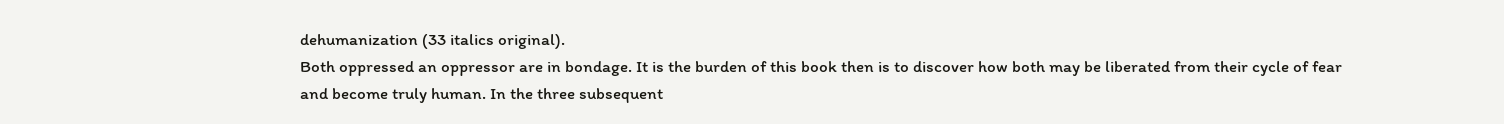dehumanization (33 italics original).
Both oppressed an oppressor are in bondage. It is the burden of this book then is to discover how both may be liberated from their cycle of fear and become truly human. In the three subsequent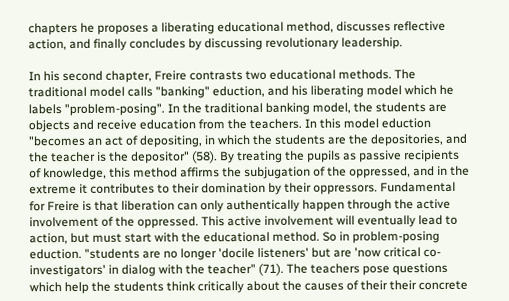chapters he proposes a liberating educational method, discusses reflective action, and finally concludes by discussing revolutionary leadership.

In his second chapter, Freire contrasts two educational methods. The traditional model calls "banking" eduction, and his liberating model which he labels "problem-posing". In the traditional banking model, the students are objects and receive education from the teachers. In this model eduction "becomes an act of depositing, in which the students are the depositories, and the teacher is the depositor" (58). By treating the pupils as passive recipients of knowledge, this method affirms the subjugation of the oppressed, and in the extreme it contributes to their domination by their oppressors. Fundamental for Freire is that liberation can only authentically happen through the active involvement of the oppressed. This active involvement will eventually lead to action, but must start with the educational method. So in problem-posing eduction. "students are no longer 'docile listeners' but are 'now critical co-investigators' in dialog with the teacher" (71). The teachers pose questions which help the students think critically about the causes of their their concrete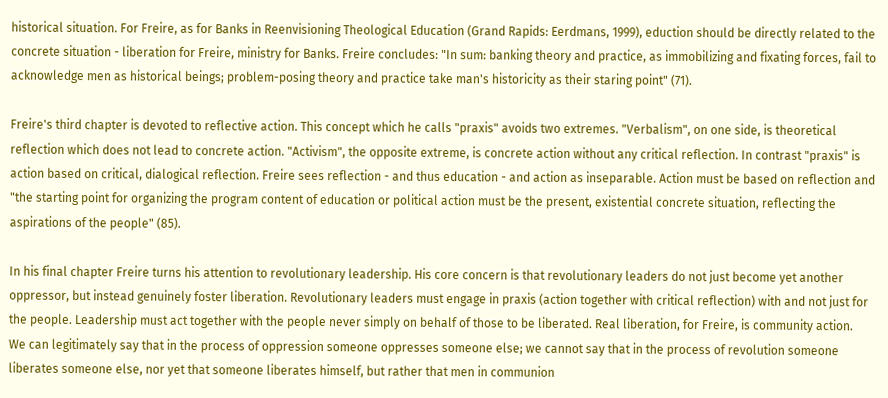historical situation. For Freire, as for Banks in Reenvisioning Theological Education (Grand Rapids: Eerdmans, 1999), eduction should be directly related to the concrete situation - liberation for Freire, ministry for Banks. Freire concludes: "In sum: banking theory and practice, as immobilizing and fixating forces, fail to acknowledge men as historical beings; problem-posing theory and practice take man's historicity as their staring point" (71).

Freire's third chapter is devoted to reflective action. This concept which he calls "praxis" avoids two extremes. "Verbalism", on one side, is theoretical reflection which does not lead to concrete action. "Activism", the opposite extreme, is concrete action without any critical reflection. In contrast "praxis" is action based on critical, dialogical reflection. Freire sees reflection - and thus education - and action as inseparable. Action must be based on reflection and "the starting point for organizing the program content of education or political action must be the present, existential concrete situation, reflecting the aspirations of the people" (85).

In his final chapter Freire turns his attention to revolutionary leadership. His core concern is that revolutionary leaders do not just become yet another oppressor, but instead genuinely foster liberation. Revolutionary leaders must engage in praxis (action together with critical reflection) with and not just for the people. Leadership must act together with the people never simply on behalf of those to be liberated. Real liberation, for Freire, is community action.
We can legitimately say that in the process of oppression someone oppresses someone else; we cannot say that in the process of revolution someone liberates someone else, nor yet that someone liberates himself, but rather that men in communion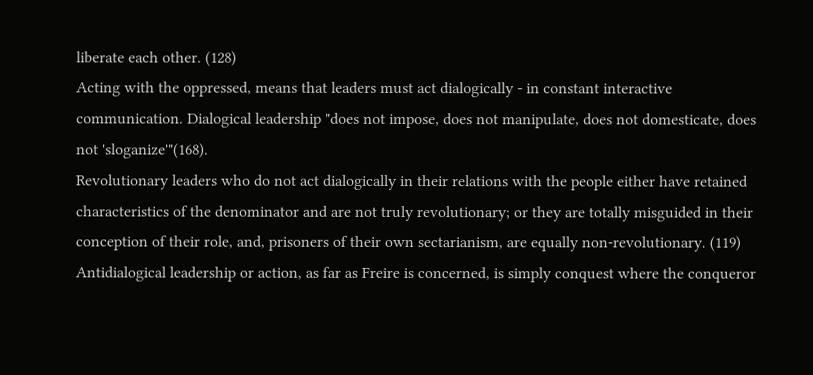liberate each other. (128)
Acting with the oppressed, means that leaders must act dialogically - in constant interactive communication. Dialogical leadership "does not impose, does not manipulate, does not domesticate, does not 'sloganize'"(168).
Revolutionary leaders who do not act dialogically in their relations with the people either have retained characteristics of the denominator and are not truly revolutionary; or they are totally misguided in their conception of their role, and, prisoners of their own sectarianism, are equally non-revolutionary. (119)
Antidialogical leadership or action, as far as Freire is concerned, is simply conquest where the conqueror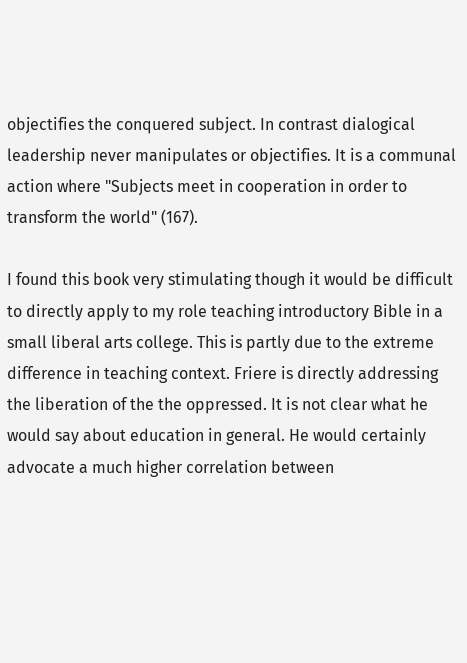objectifies the conquered subject. In contrast dialogical leadership never manipulates or objectifies. It is a communal action where "Subjects meet in cooperation in order to transform the world" (167).

I found this book very stimulating though it would be difficult to directly apply to my role teaching introductory Bible in a small liberal arts college. This is partly due to the extreme difference in teaching context. Friere is directly addressing the liberation of the the oppressed. It is not clear what he would say about education in general. He would certainly advocate a much higher correlation between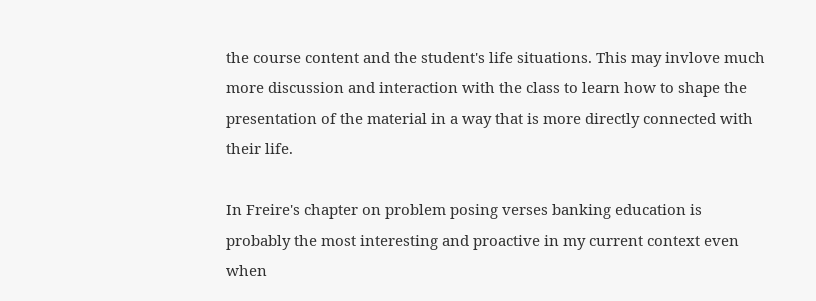the course content and the student's life situations. This may invlove much more discussion and interaction with the class to learn how to shape the presentation of the material in a way that is more directly connected with their life.

In Freire's chapter on problem posing verses banking education is probably the most interesting and proactive in my current context even when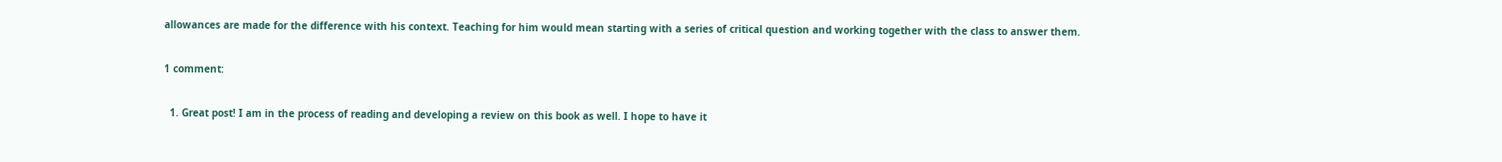allowances are made for the difference with his context. Teaching for him would mean starting with a series of critical question and working together with the class to answer them.

1 comment:

  1. Great post! I am in the process of reading and developing a review on this book as well. I hope to have it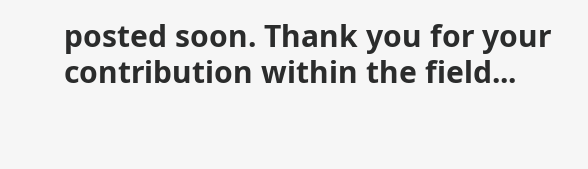posted soon. Thank you for your contribution within the field...